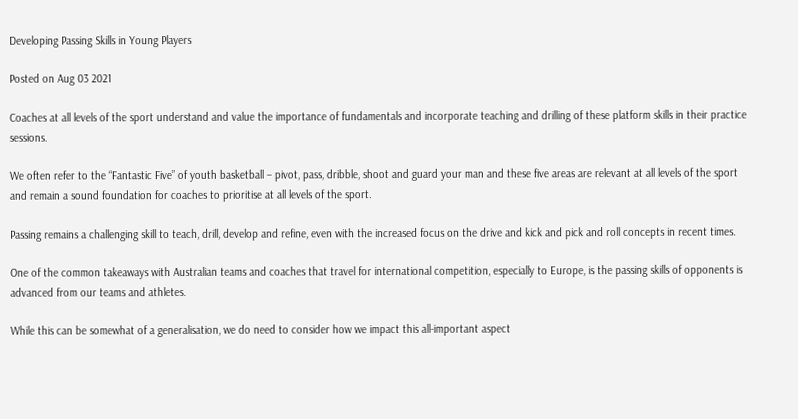Developing Passing Skills in Young Players

Posted on Aug 03 2021

Coaches at all levels of the sport understand and value the importance of fundamentals and incorporate teaching and drilling of these platform skills in their practice sessions.

We often refer to the “Fantastic Five” of youth basketball – pivot, pass, dribble, shoot and guard your man and these five areas are relevant at all levels of the sport and remain a sound foundation for coaches to prioritise at all levels of the sport.

Passing remains a challenging skill to teach, drill, develop and refine, even with the increased focus on the drive and kick and pick and roll concepts in recent times.

One of the common takeaways with Australian teams and coaches that travel for international competition, especially to Europe, is the passing skills of opponents is advanced from our teams and athletes.

While this can be somewhat of a generalisation, we do need to consider how we impact this all-important aspect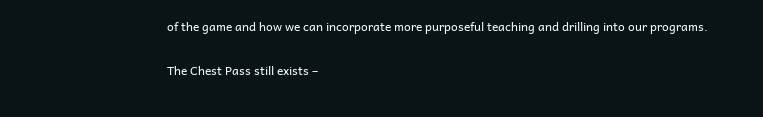of the game and how we can incorporate more purposeful teaching and drilling into our programs.

The Chest Pass still exists –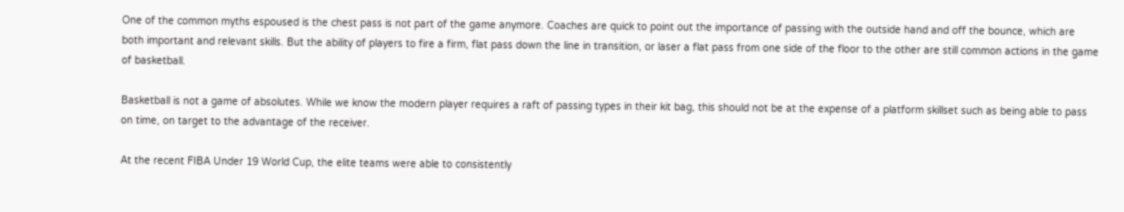One of the common myths espoused is the chest pass is not part of the game anymore. Coaches are quick to point out the importance of passing with the outside hand and off the bounce, which are both important and relevant skills. But the ability of players to fire a firm, flat pass down the line in transition, or laser a flat pass from one side of the floor to the other are still common actions in the game of basketball.

Basketball is not a game of absolutes. While we know the modern player requires a raft of passing types in their kit bag, this should not be at the expense of a platform skillset such as being able to pass on time, on target to the advantage of the receiver.

At the recent FIBA Under 19 World Cup, the elite teams were able to consistently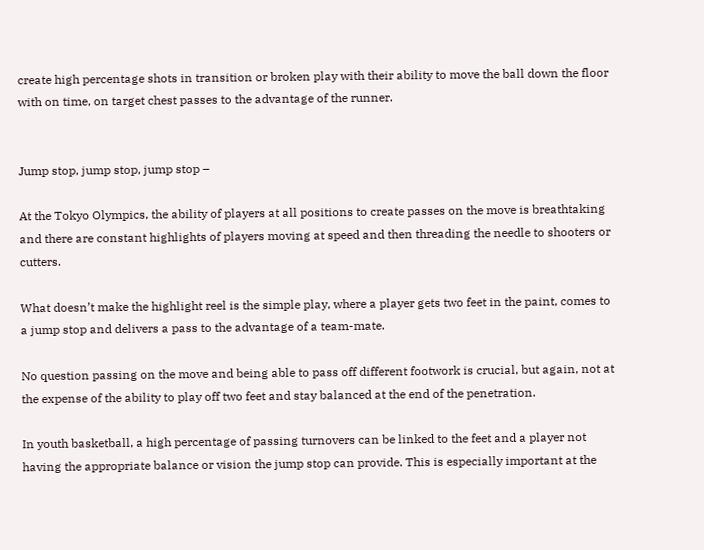create high percentage shots in transition or broken play with their ability to move the ball down the floor with on time, on target chest passes to the advantage of the runner.


Jump stop, jump stop, jump stop –

At the Tokyo Olympics, the ability of players at all positions to create passes on the move is breathtaking and there are constant highlights of players moving at speed and then threading the needle to shooters or cutters.

What doesn’t make the highlight reel is the simple play, where a player gets two feet in the paint, comes to a jump stop and delivers a pass to the advantage of a team-mate.

No question passing on the move and being able to pass off different footwork is crucial, but again, not at the expense of the ability to play off two feet and stay balanced at the end of the penetration.

In youth basketball, a high percentage of passing turnovers can be linked to the feet and a player not having the appropriate balance or vision the jump stop can provide. This is especially important at the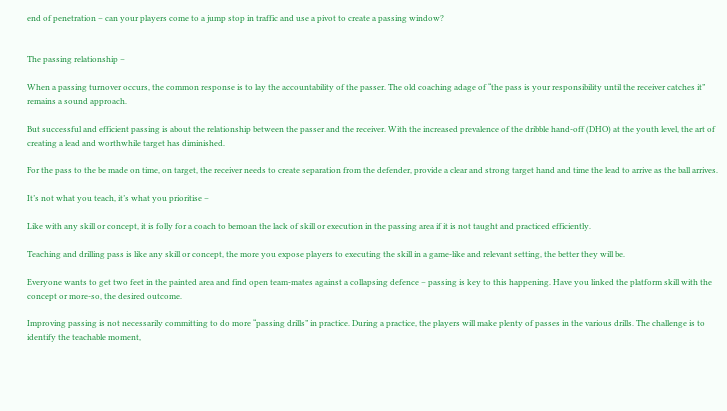end of penetration – can your players come to a jump stop in traffic and use a pivot to create a passing window?


The passing relationship –

When a passing turnover occurs, the common response is to lay the accountability of the passer. The old coaching adage of “the pass is your responsibility until the receiver catches it” remains a sound approach.

But successful and efficient passing is about the relationship between the passer and the receiver. With the increased prevalence of the dribble hand-off (DHO) at the youth level, the art of creating a lead and worthwhile target has diminished.

For the pass to the be made on time, on target, the receiver needs to create separation from the defender, provide a clear and strong target hand and time the lead to arrive as the ball arrives.

It’s not what you teach, it’s what you prioritise –

Like with any skill or concept, it is folly for a coach to bemoan the lack of skill or execution in the passing area if it is not taught and practiced efficiently.

Teaching and drilling pass is like any skill or concept, the more you expose players to executing the skill in a game-like and relevant setting, the better they will be.

Everyone wants to get two feet in the painted area and find open team-mates against a collapsing defence – passing is key to this happening. Have you linked the platform skill with the concept or more-so, the desired outcome.

Improving passing is not necessarily committing to do more “passing drills” in practice. During a practice, the players will make plenty of passes in the various drills. The challenge is to identify the teachable moment,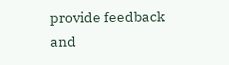provide feedback and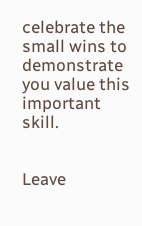celebrate the small wins to demonstrate you value this important skill.


Leave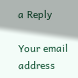a Reply

Your email address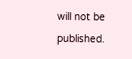will not be published.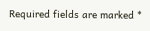Required fields are marked *